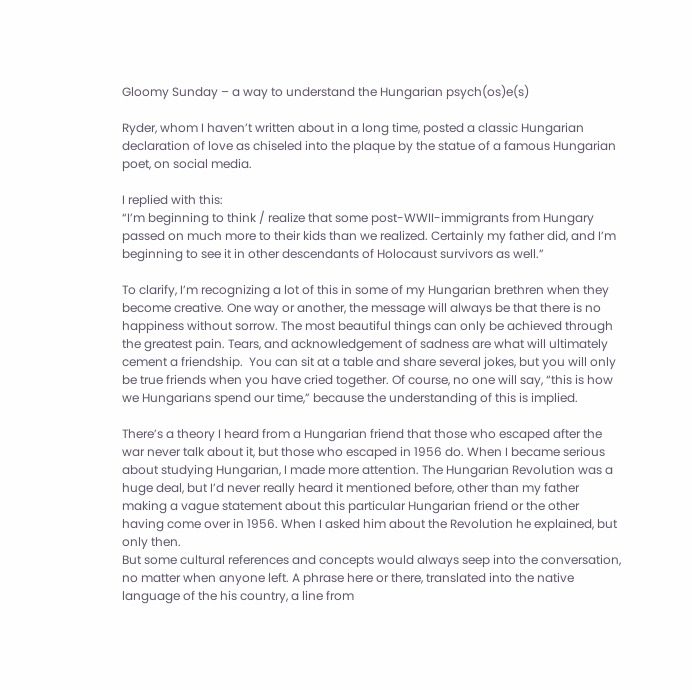Gloomy Sunday – a way to understand the Hungarian psych(os)e(s)

Ryder, whom I haven’t written about in a long time, posted a classic Hungarian declaration of love as chiseled into the plaque by the statue of a famous Hungarian poet, on social media.

I replied with this:
“I’m beginning to think / realize that some post-WWII-immigrants from Hungary passed on much more to their kids than we realized. Certainly my father did, and I’m beginning to see it in other descendants of Holocaust survivors as well.”

To clarify, I’m recognizing a lot of this in some of my Hungarian brethren when they become creative. One way or another, the message will always be that there is no happiness without sorrow. The most beautiful things can only be achieved through the greatest pain. Tears, and acknowledgement of sadness are what will ultimately cement a friendship.  You can sit at a table and share several jokes, but you will only be true friends when you have cried together. Of course, no one will say, “this is how we Hungarians spend our time,” because the understanding of this is implied.

There’s a theory I heard from a Hungarian friend that those who escaped after the war never talk about it, but those who escaped in 1956 do. When I became serious about studying Hungarian, I made more attention. The Hungarian Revolution was a huge deal, but I’d never really heard it mentioned before, other than my father making a vague statement about this particular Hungarian friend or the other having come over in 1956. When I asked him about the Revolution he explained, but only then.
But some cultural references and concepts would always seep into the conversation, no matter when anyone left. A phrase here or there, translated into the native language of the his country, a line from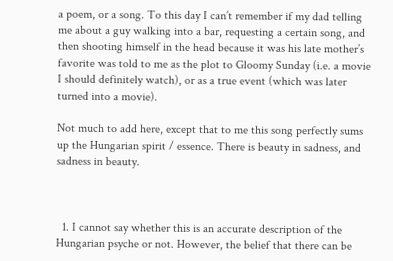a poem, or a song. To this day I can’t remember if my dad telling me about a guy walking into a bar, requesting a certain song, and then shooting himself in the head because it was his late mother’s favorite was told to me as the plot to Gloomy Sunday (i.e. a movie I should definitely watch), or as a true event (which was later turned into a movie).

Not much to add here, except that to me this song perfectly sums up the Hungarian spirit / essence. There is beauty in sadness, and sadness in beauty.



  1. I cannot say whether this is an accurate description of the Hungarian psyche or not. However, the belief that there can be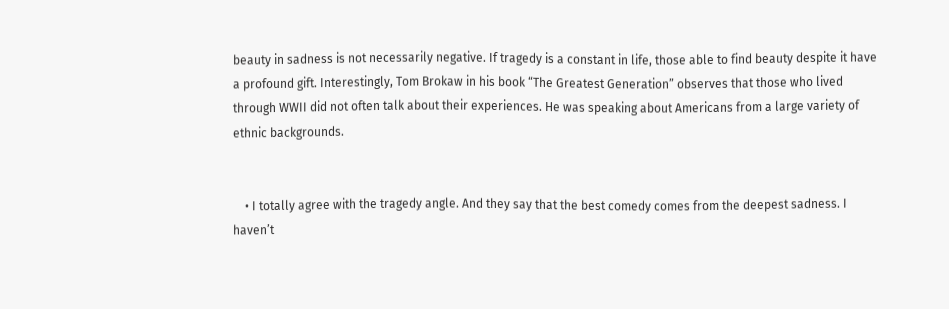beauty in sadness is not necessarily negative. If tragedy is a constant in life, those able to find beauty despite it have a profound gift. Interestingly, Tom Brokaw in his book “The Greatest Generation” observes that those who lived through WWII did not often talk about their experiences. He was speaking about Americans from a large variety of ethnic backgrounds.


    • I totally agree with the tragedy angle. And they say that the best comedy comes from the deepest sadness. I haven’t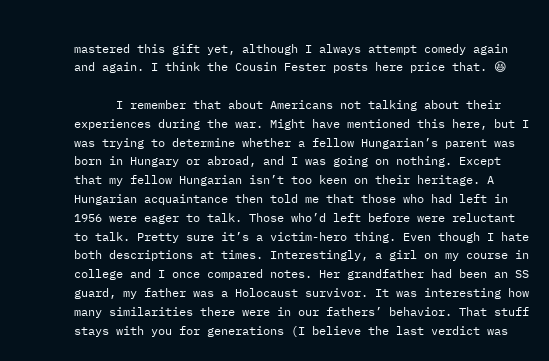mastered this gift yet, although I always attempt comedy again and again. I think the Cousin Fester posts here price that. 😆

      I remember that about Americans not talking about their experiences during the war. Might have mentioned this here, but I was trying to determine whether a fellow Hungarian’s parent was born in Hungary or abroad, and I was going on nothing. Except that my fellow Hungarian isn’t too keen on their heritage. A Hungarian acquaintance then told me that those who had left in 1956 were eager to talk. Those who’d left before were reluctant to talk. Pretty sure it’s a victim-hero thing. Even though I hate both descriptions at times. Interestingly, a girl on my course in college and I once compared notes. Her grandfather had been an SS guard, my father was a Holocaust survivor. It was interesting how many similarities there were in our fathers’ behavior. That stuff stays with you for generations (I believe the last verdict was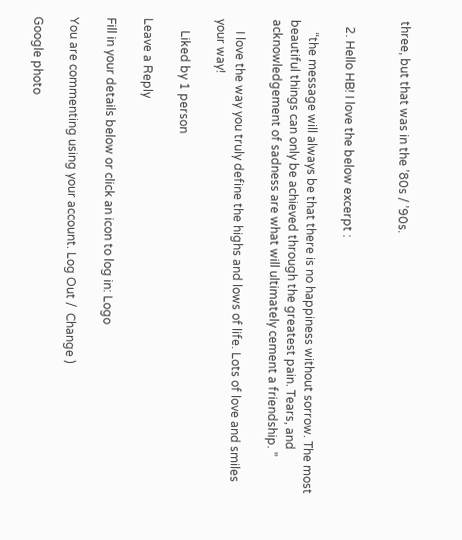three, but that was in the ’80s / ’90s.


  2. Hello HB! I love the below excerpt :

    “the message will always be that there is no happiness without sorrow. The most beautiful things can only be achieved through the greatest pain. Tears, and acknowledgement of sadness are what will ultimately cement a friendship. ”

    I love the way you truly define the highs and lows of life. Lots of love and smiles your way!

    Liked by 1 person

Leave a Reply

Fill in your details below or click an icon to log in: Logo

You are commenting using your account. Log Out /  Change )

Google photo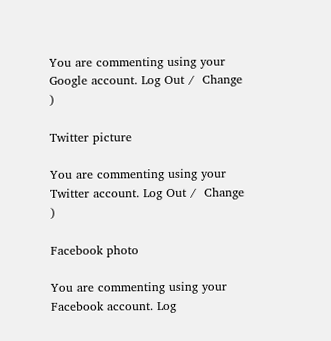You are commenting using your Google account. Log Out /  Change )

Twitter picture

You are commenting using your Twitter account. Log Out /  Change )

Facebook photo

You are commenting using your Facebook account. Log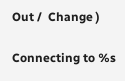Out /  Change )

Connecting to %s